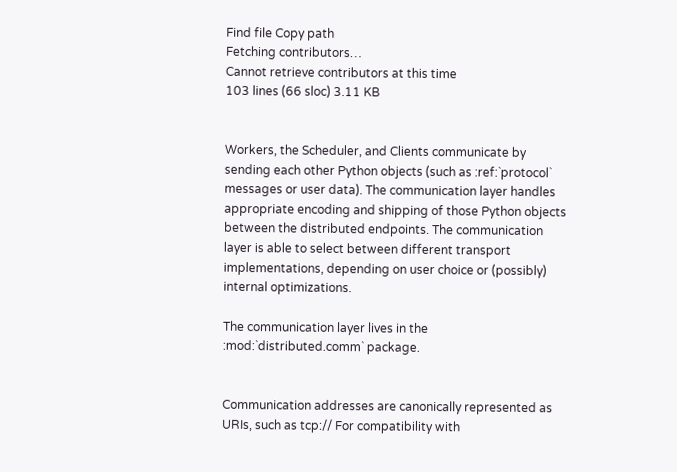Find file Copy path
Fetching contributors…
Cannot retrieve contributors at this time
103 lines (66 sloc) 3.11 KB


Workers, the Scheduler, and Clients communicate by sending each other Python objects (such as :ref:`protocol` messages or user data). The communication layer handles appropriate encoding and shipping of those Python objects between the distributed endpoints. The communication layer is able to select between different transport implementations, depending on user choice or (possibly) internal optimizations.

The communication layer lives in the :mod:`distributed.comm` package.


Communication addresses are canonically represented as URIs, such as tcp:// For compatibility with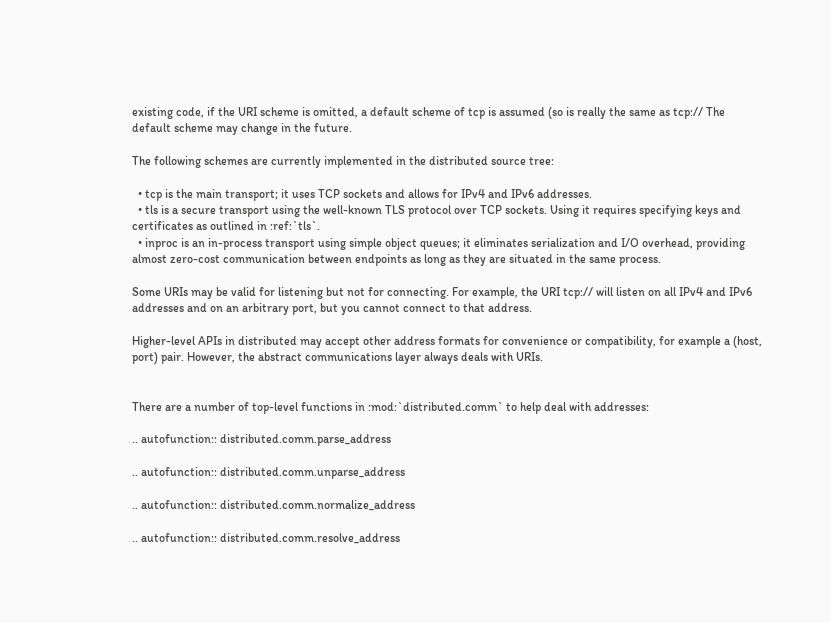existing code, if the URI scheme is omitted, a default scheme of tcp is assumed (so is really the same as tcp:// The default scheme may change in the future.

The following schemes are currently implemented in the distributed source tree:

  • tcp is the main transport; it uses TCP sockets and allows for IPv4 and IPv6 addresses.
  • tls is a secure transport using the well-known TLS protocol over TCP sockets. Using it requires specifying keys and certificates as outlined in :ref:`tls`.
  • inproc is an in-process transport using simple object queues; it eliminates serialization and I/O overhead, providing almost zero-cost communication between endpoints as long as they are situated in the same process.

Some URIs may be valid for listening but not for connecting. For example, the URI tcp:// will listen on all IPv4 and IPv6 addresses and on an arbitrary port, but you cannot connect to that address.

Higher-level APIs in distributed may accept other address formats for convenience or compatibility, for example a (host, port) pair. However, the abstract communications layer always deals with URIs.


There are a number of top-level functions in :mod:`distributed.comm` to help deal with addresses:

.. autofunction:: distributed.comm.parse_address

.. autofunction:: distributed.comm.unparse_address

.. autofunction:: distributed.comm.normalize_address

.. autofunction:: distributed.comm.resolve_address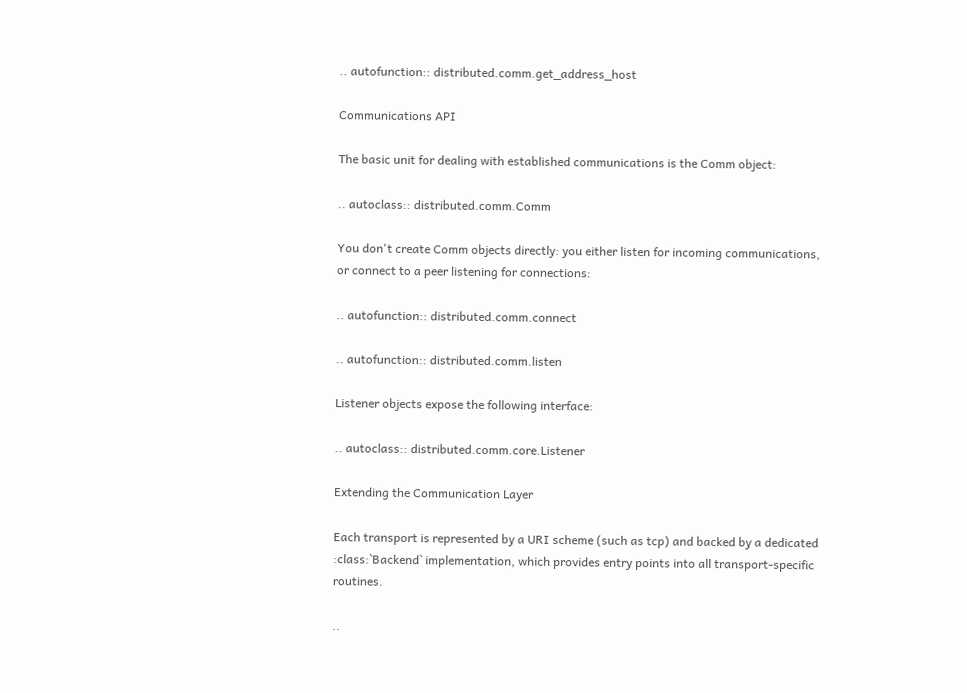.. autofunction:: distributed.comm.get_address_host

Communications API

The basic unit for dealing with established communications is the Comm object:

.. autoclass:: distributed.comm.Comm

You don't create Comm objects directly: you either listen for incoming communications, or connect to a peer listening for connections:

.. autofunction:: distributed.comm.connect

.. autofunction:: distributed.comm.listen

Listener objects expose the following interface:

.. autoclass:: distributed.comm.core.Listener

Extending the Communication Layer

Each transport is represented by a URI scheme (such as tcp) and backed by a dedicated :class:`Backend` implementation, which provides entry points into all transport-specific routines.

..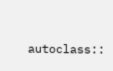autoclass::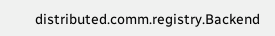distributed.comm.registry.Backend